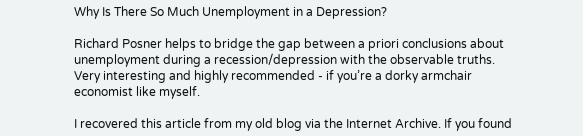Why Is There So Much Unemployment in a Depression?

Richard Posner helps to bridge the gap between a priori conclusions about unemployment during a recession/depression with the observable truths. Very interesting and highly recommended - if you’re a dorky armchair economist like myself.

I recovered this article from my old blog via the Internet Archive. If you found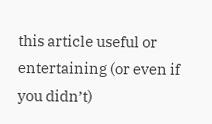this article useful or entertaining (or even if you didn’t)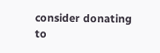consider donating to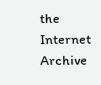the Internet Archive